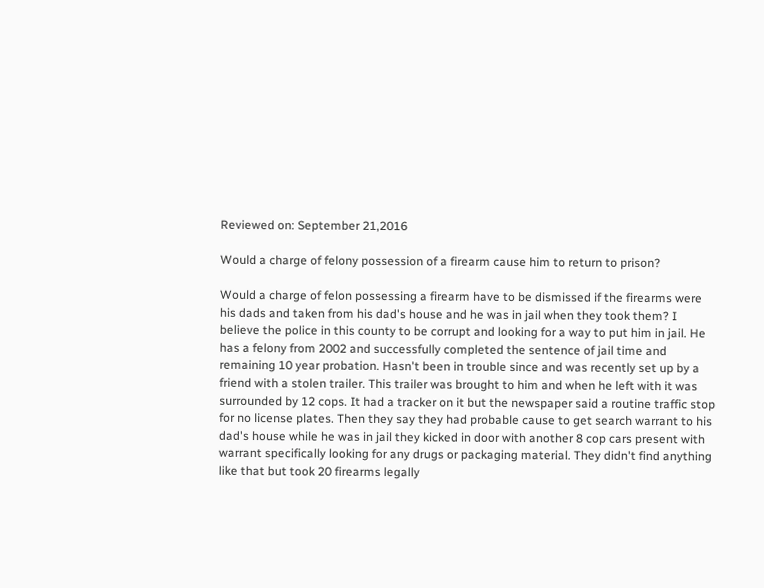Reviewed on: September 21,2016

Would a charge of felony possession of a firearm cause him to return to prison?

Would a charge of felon possessing a firearm have to be dismissed if the firearms were his dads and taken from his dad's house and he was in jail when they took them? I believe the police in this county to be corrupt and looking for a way to put him in jail. He has a felony from 2002 and successfully completed the sentence of jail time and remaining 10 year probation. Hasn't been in trouble since and was recently set up by a friend with a stolen trailer. This trailer was brought to him and when he left with it was surrounded by 12 cops. It had a tracker on it but the newspaper said a routine traffic stop for no license plates. Then they say they had probable cause to get search warrant to his dad's house while he was in jail they kicked in door with another 8 cop cars present with warrant specifically looking for any drugs or packaging material. They didn't find anything like that but took 20 firearms legally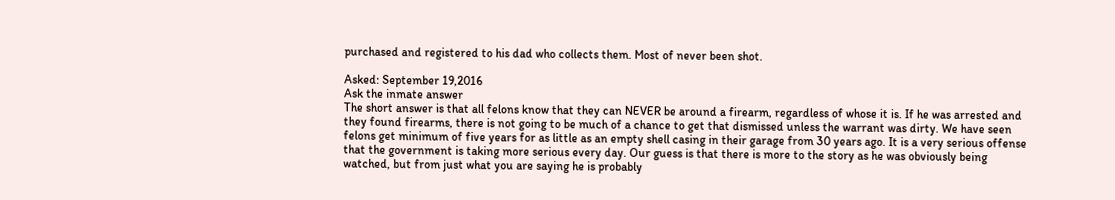purchased and registered to his dad who collects them. Most of never been shot.

Asked: September 19,2016
Ask the inmate answer
The short answer is that all felons know that they can NEVER be around a firearm, regardless of whose it is. If he was arrested and they found firearms, there is not going to be much of a chance to get that dismissed unless the warrant was dirty. We have seen felons get minimum of five years for as little as an empty shell casing in their garage from 30 years ago. It is a very serious offense that the government is taking more serious every day. Our guess is that there is more to the story as he was obviously being watched, but from just what you are saying he is probably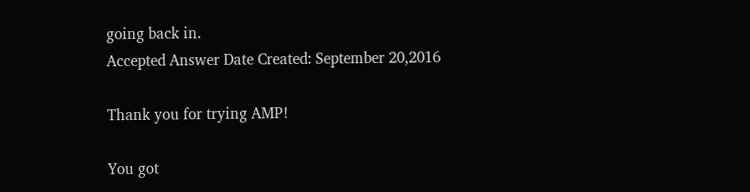going back in.
Accepted Answer Date Created: September 20,2016

Thank you for trying AMP!

You got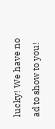lucky! We have no ad to show to you!